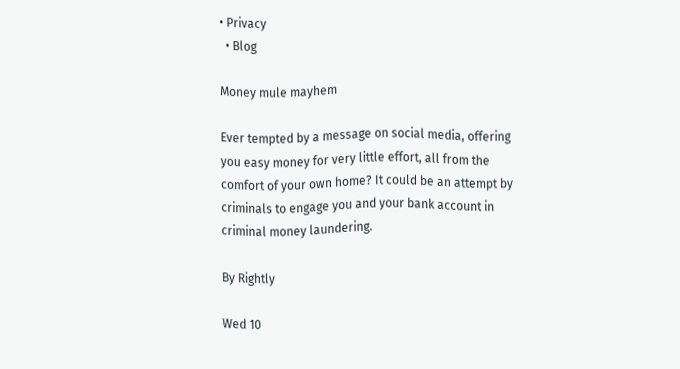• Privacy
  • Blog

Money mule mayhem

Ever tempted by a message on social media, offering you easy money for very little effort, all from the comfort of your own home? It could be an attempt by criminals to engage you and your bank account in criminal money laundering.

By Rightly

Wed 10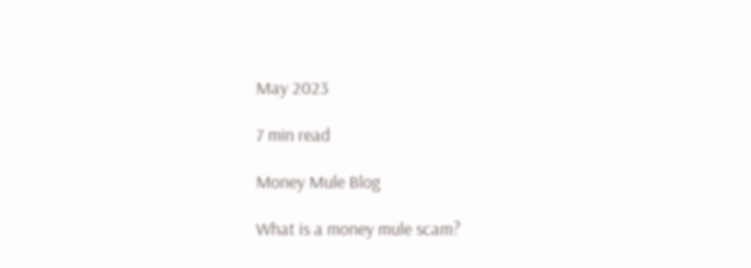May 2023

7 min read

Money Mule Blog

What is a money mule scam?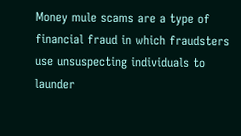Money mule scams are a type of financial fraud in which fraudsters use unsuspecting individuals to launder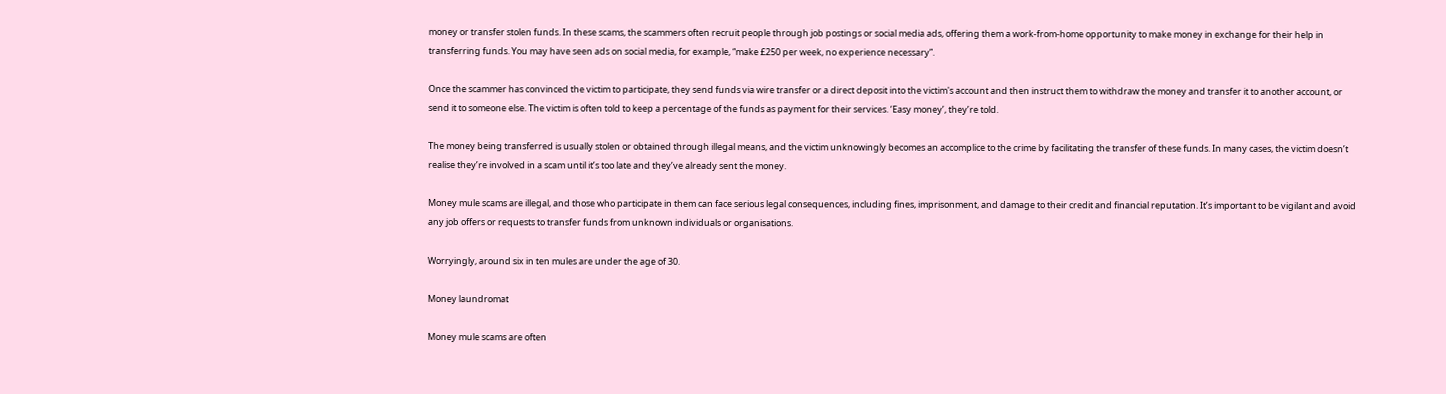money or transfer stolen funds. In these scams, the scammers often recruit people through job postings or social media ads, offering them a work-from-home opportunity to make money in exchange for their help in transferring funds. You may have seen ads on social media, for example, “make £250 per week, no experience necessary”.

Once the scammer has convinced the victim to participate, they send funds via wire transfer or a direct deposit into the victim's account and then instruct them to withdraw the money and transfer it to another account, or send it to someone else. The victim is often told to keep a percentage of the funds as payment for their services. ‘Easy money’, they’re told.

The money being transferred is usually stolen or obtained through illegal means, and the victim unknowingly becomes an accomplice to the crime by facilitating the transfer of these funds. In many cases, the victim doesn’t realise they’re involved in a scam until it’s too late and they’ve already sent the money.

Money mule scams are illegal, and those who participate in them can face serious legal consequences, including fines, imprisonment, and damage to their credit and financial reputation. It’s important to be vigilant and avoid any job offers or requests to transfer funds from unknown individuals or organisations.

Worryingly, around six in ten mules are under the age of 30.

Money laundromat

Money mule scams are often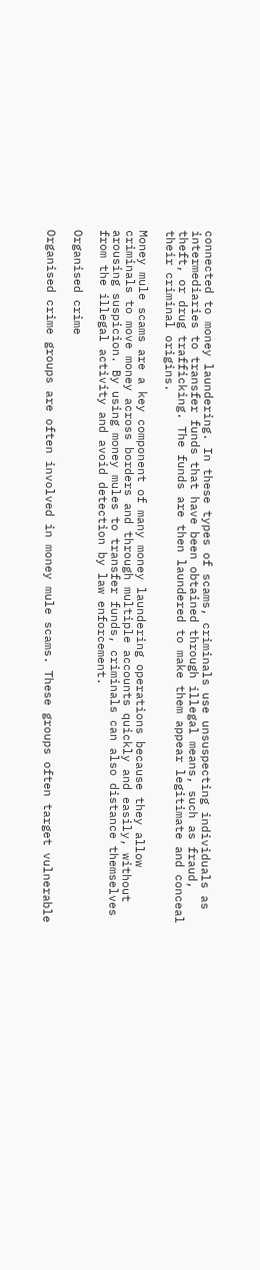connected to money laundering. In these types of scams, criminals use unsuspecting individuals as intermediaries to transfer funds that have been obtained through illegal means, such as fraud, theft, or drug trafficking. The funds are then laundered to make them appear legitimate and conceal their criminal origins.

Money mule scams are a key component of many money laundering operations because they allow criminals to move money across borders and through multiple accounts quickly and easily, without arousing suspicion. By using money mules to transfer funds, criminals can also distance themselves from the illegal activity and avoid detection by law enforcement.

Organised crime

Organised crime groups are often involved in money mule scams. These groups often target vulnerable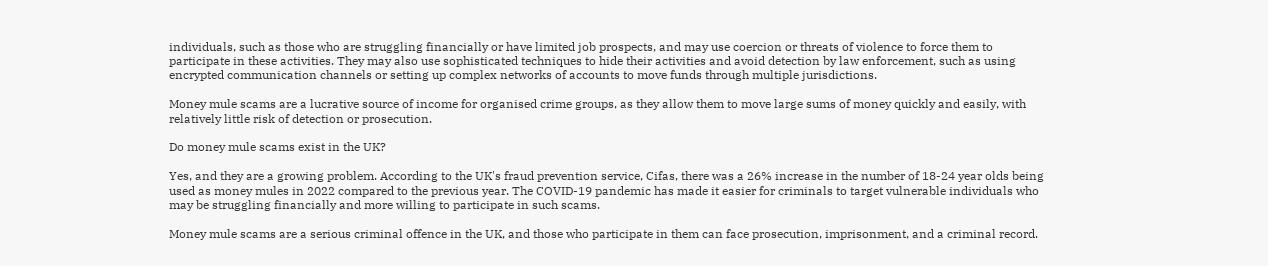individuals, such as those who are struggling financially or have limited job prospects, and may use coercion or threats of violence to force them to participate in these activities. They may also use sophisticated techniques to hide their activities and avoid detection by law enforcement, such as using encrypted communication channels or setting up complex networks of accounts to move funds through multiple jurisdictions.

Money mule scams are a lucrative source of income for organised crime groups, as they allow them to move large sums of money quickly and easily, with relatively little risk of detection or prosecution.

Do money mule scams exist in the UK?

Yes, and they are a growing problem. According to the UK's fraud prevention service, Cifas, there was a 26% increase in the number of 18-24 year olds being used as money mules in 2022 compared to the previous year. The COVID-19 pandemic has made it easier for criminals to target vulnerable individuals who may be struggling financially and more willing to participate in such scams.

Money mule scams are a serious criminal offence in the UK, and those who participate in them can face prosecution, imprisonment, and a criminal record.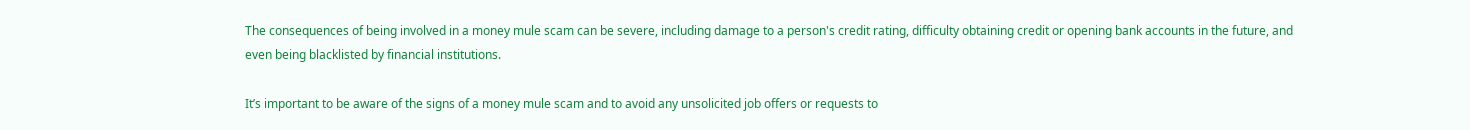The consequences of being involved in a money mule scam can be severe, including damage to a person's credit rating, difficulty obtaining credit or opening bank accounts in the future, and even being blacklisted by financial institutions.

It’s important to be aware of the signs of a money mule scam and to avoid any unsolicited job offers or requests to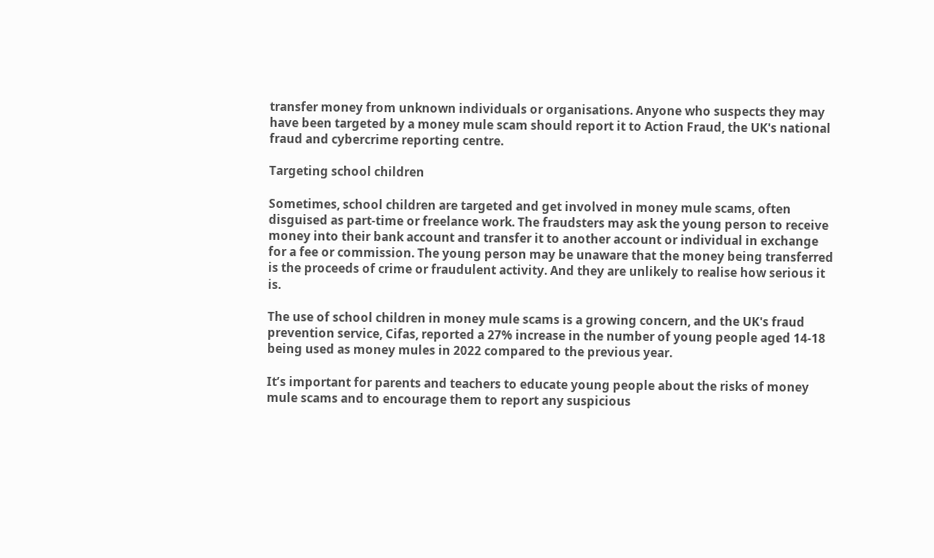transfer money from unknown individuals or organisations. Anyone who suspects they may have been targeted by a money mule scam should report it to Action Fraud, the UK's national fraud and cybercrime reporting centre.

Targeting school children

Sometimes, school children are targeted and get involved in money mule scams, often disguised as part-time or freelance work. The fraudsters may ask the young person to receive money into their bank account and transfer it to another account or individual in exchange for a fee or commission. The young person may be unaware that the money being transferred is the proceeds of crime or fraudulent activity. And they are unlikely to realise how serious it is.

The use of school children in money mule scams is a growing concern, and the UK's fraud prevention service, Cifas, reported a 27% increase in the number of young people aged 14-18 being used as money mules in 2022 compared to the previous year.

It’s important for parents and teachers to educate young people about the risks of money mule scams and to encourage them to report any suspicious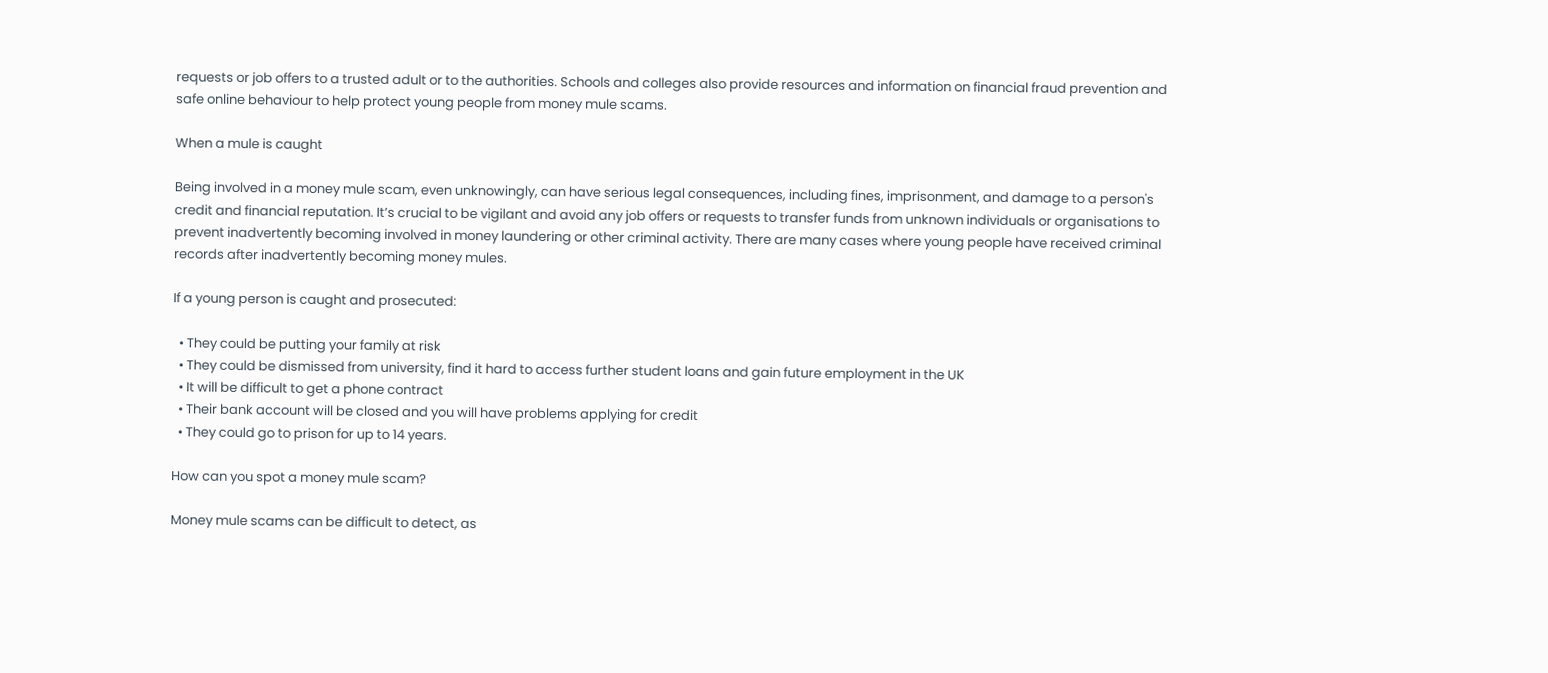requests or job offers to a trusted adult or to the authorities. Schools and colleges also provide resources and information on financial fraud prevention and safe online behaviour to help protect young people from money mule scams.

When a mule is caught

Being involved in a money mule scam, even unknowingly, can have serious legal consequences, including fines, imprisonment, and damage to a person's credit and financial reputation. It’s crucial to be vigilant and avoid any job offers or requests to transfer funds from unknown individuals or organisations to prevent inadvertently becoming involved in money laundering or other criminal activity. There are many cases where young people have received criminal records after inadvertently becoming money mules.

If a young person is caught and prosecuted:

  • They could be putting your family at risk
  • They could be dismissed from university, find it hard to access further student loans and gain future employment in the UK
  • It will be difficult to get a phone contract
  • Their bank account will be closed and you will have problems applying for credit
  • They could go to prison for up to 14 years.

How can you spot a money mule scam?

Money mule scams can be difficult to detect, as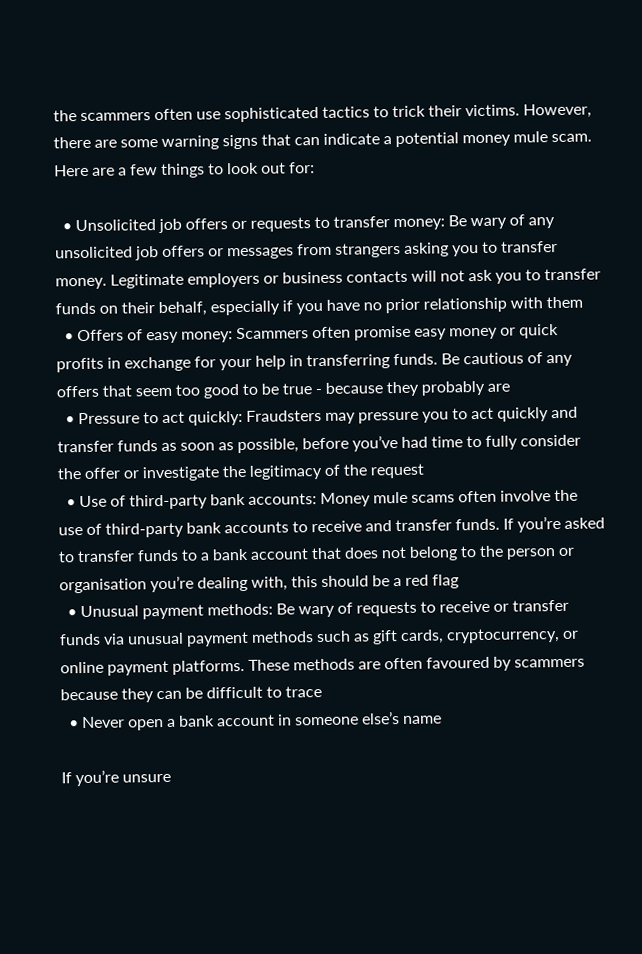the scammers often use sophisticated tactics to trick their victims. However, there are some warning signs that can indicate a potential money mule scam. Here are a few things to look out for:

  • Unsolicited job offers or requests to transfer money: Be wary of any unsolicited job offers or messages from strangers asking you to transfer money. Legitimate employers or business contacts will not ask you to transfer funds on their behalf, especially if you have no prior relationship with them
  • Offers of easy money: Scammers often promise easy money or quick profits in exchange for your help in transferring funds. Be cautious of any offers that seem too good to be true - because they probably are
  • Pressure to act quickly: Fraudsters may pressure you to act quickly and transfer funds as soon as possible, before you’ve had time to fully consider the offer or investigate the legitimacy of the request
  • Use of third-party bank accounts: Money mule scams often involve the use of third-party bank accounts to receive and transfer funds. If you’re asked to transfer funds to a bank account that does not belong to the person or organisation you’re dealing with, this should be a red flag
  • Unusual payment methods: Be wary of requests to receive or transfer funds via unusual payment methods such as gift cards, cryptocurrency, or online payment platforms. These methods are often favoured by scammers because they can be difficult to trace
  • Never open a bank account in someone else’s name

If you’re unsure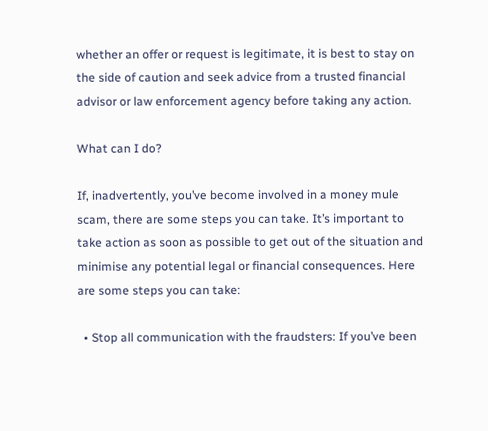whether an offer or request is legitimate, it is best to stay on the side of caution and seek advice from a trusted financial advisor or law enforcement agency before taking any action.

What can I do?

If, inadvertently, you’ve become involved in a money mule scam, there are some steps you can take. It’s important to take action as soon as possible to get out of the situation and minimise any potential legal or financial consequences. Here are some steps you can take:

  • Stop all communication with the fraudsters: If you’ve been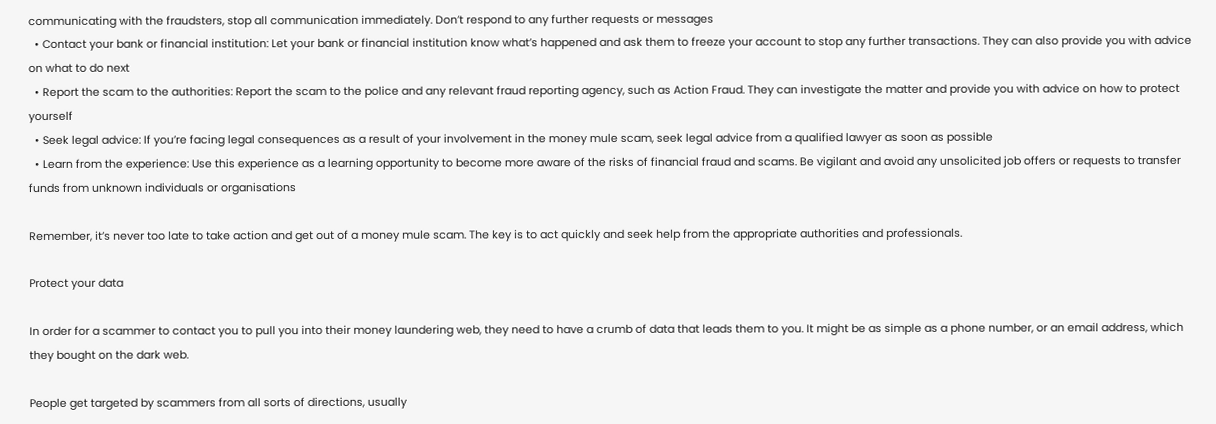communicating with the fraudsters, stop all communication immediately. Don’t respond to any further requests or messages
  • Contact your bank or financial institution: Let your bank or financial institution know what’s happened and ask them to freeze your account to stop any further transactions. They can also provide you with advice on what to do next
  • Report the scam to the authorities: Report the scam to the police and any relevant fraud reporting agency, such as Action Fraud. They can investigate the matter and provide you with advice on how to protect yourself
  • Seek legal advice: If you’re facing legal consequences as a result of your involvement in the money mule scam, seek legal advice from a qualified lawyer as soon as possible
  • Learn from the experience: Use this experience as a learning opportunity to become more aware of the risks of financial fraud and scams. Be vigilant and avoid any unsolicited job offers or requests to transfer funds from unknown individuals or organisations

Remember, it’s never too late to take action and get out of a money mule scam. The key is to act quickly and seek help from the appropriate authorities and professionals.

Protect your data

In order for a scammer to contact you to pull you into their money laundering web, they need to have a crumb of data that leads them to you. It might be as simple as a phone number, or an email address, which they bought on the dark web.

People get targeted by scammers from all sorts of directions, usually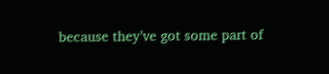because they’ve got some part of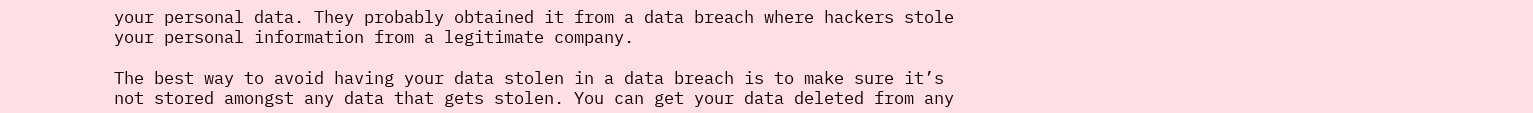your personal data. They probably obtained it from a data breach where hackers stole your personal information from a legitimate company.

The best way to avoid having your data stolen in a data breach is to make sure it’s not stored amongst any data that gets stolen. You can get your data deleted from any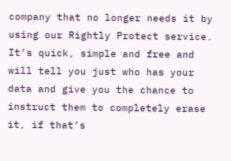company that no longer needs it by using our Rightly Protect service. It’s quick, simple and free and will tell you just who has your data and give you the chance to instruct them to completely erase it, if that’s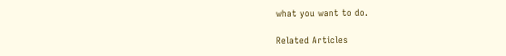what you want to do.

Related Articles